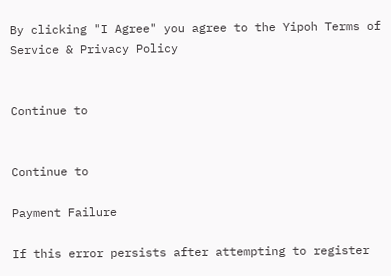By clicking "I Agree" you agree to the Yipoh Terms of Service & Privacy Policy


Continue to


Continue to

Payment Failure

If this error persists after attempting to register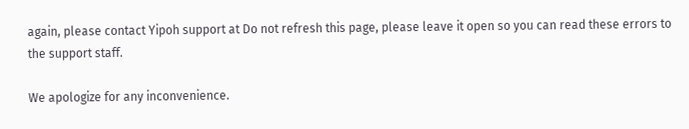again, please contact Yipoh support at Do not refresh this page, please leave it open so you can read these errors to the support staff.

We apologize for any inconvenience.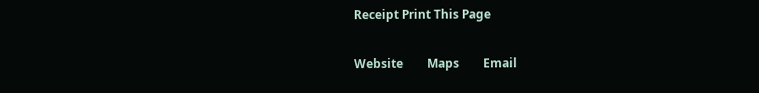Receipt Print This Page

Website        Maps        Email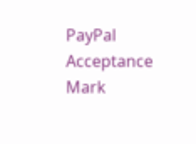PayPal Acceptance Mark